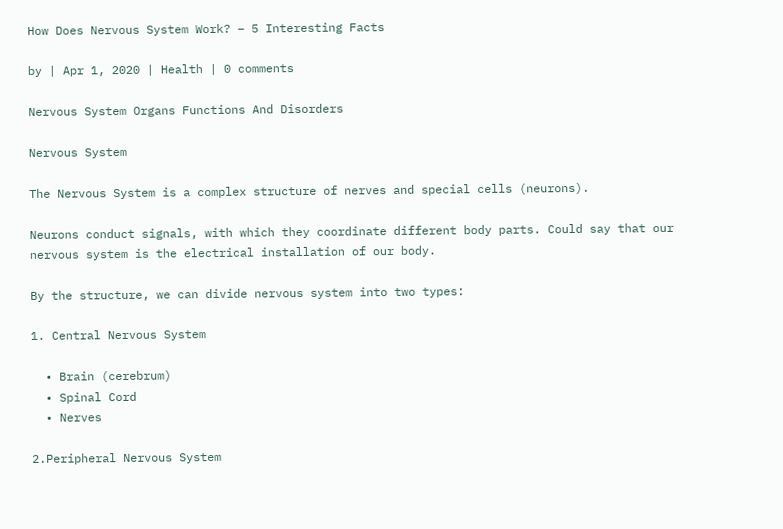How Does Nervous System Work? – 5 Interesting Facts

by | Apr 1, 2020 | Health | 0 comments

Nervous System Organs Functions And Disorders

Nervous System

The Nervous System is a complex structure of nerves and special cells (neurons).

Neurons conduct signals, with which they coordinate different body parts. Could say that our nervous system is the electrical installation of our body.

By the structure, we can divide nervous system into two types:

1. Central Nervous System

  • Brain (cerebrum)
  • Spinal Cord
  • Nerves

2.Peripheral Nervous System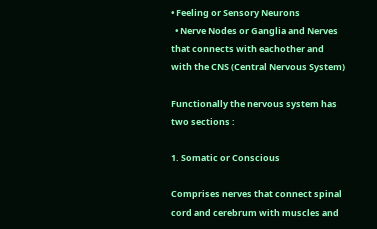• Feeling or Sensory Neurons
  • Nerve Nodes or Ganglia and Nerves that connects with eachother and with the CNS (Central Nervous System)

Functionally the nervous system has two sections :

1. Somatic or Conscious

Comprises nerves that connect spinal cord and cerebrum with muscles and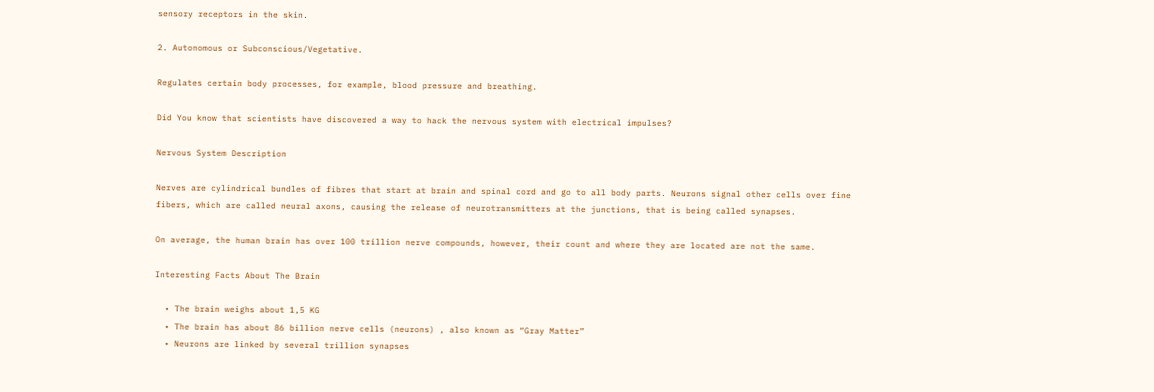sensory receptors in the skin.

2. Autonomous or Subconscious/Vegetative.

Regulates certain body processes, for example, blood pressure and breathing.

Did You know that scientists have discovered a way to hack the nervous system with electrical impulses?

Nervous System Description

Nerves are cylindrical bundles of fibres that start at brain and spinal cord and go to all body parts. Neurons signal other cells over fine fibers, which are called neural axons, causing the release of neurotransmitters at the junctions, that is being called synapses.

On average, the human brain has over 100 trillion nerve compounds, however, their count and where they are located are not the same.

Interesting Facts About The Brain

  • The brain weighs about 1,5 KG
  • The brain has about 86 billion nerve cells (neurons) , also known as “Gray Matter”
  • Neurons are linked by several trillion synapses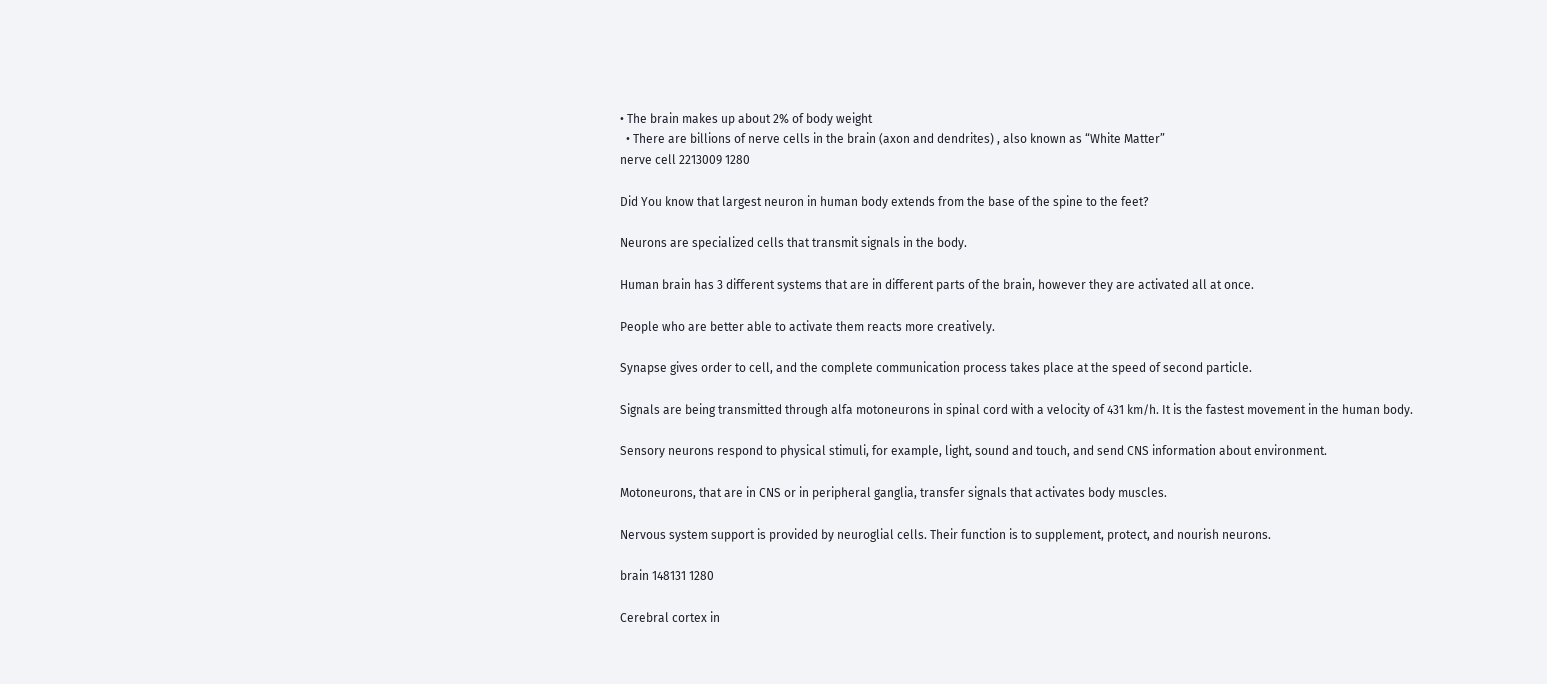• The brain makes up about 2% of body weight
  • There are billions of nerve cells in the brain (axon and dendrites) , also known as “White Matter”
nerve cell 2213009 1280

Did You know that largest neuron in human body extends from the base of the spine to the feet?

Neurons are specialized cells that transmit signals in the body.

Human brain has 3 different systems that are in different parts of the brain, however they are activated all at once.

People who are better able to activate them reacts more creatively.

Synapse gives order to cell, and the complete communication process takes place at the speed of second particle.

Signals are being transmitted through alfa motoneurons in spinal cord with a velocity of 431 km/h. It is the fastest movement in the human body.

Sensory neurons respond to physical stimuli, for example, light, sound and touch, and send CNS information about environment.

Motoneurons, that are in CNS or in peripheral ganglia, transfer signals that activates body muscles.

Nervous system support is provided by neuroglial cells. Their function is to supplement, protect, and nourish neurons.

brain 148131 1280

Cerebral cortex in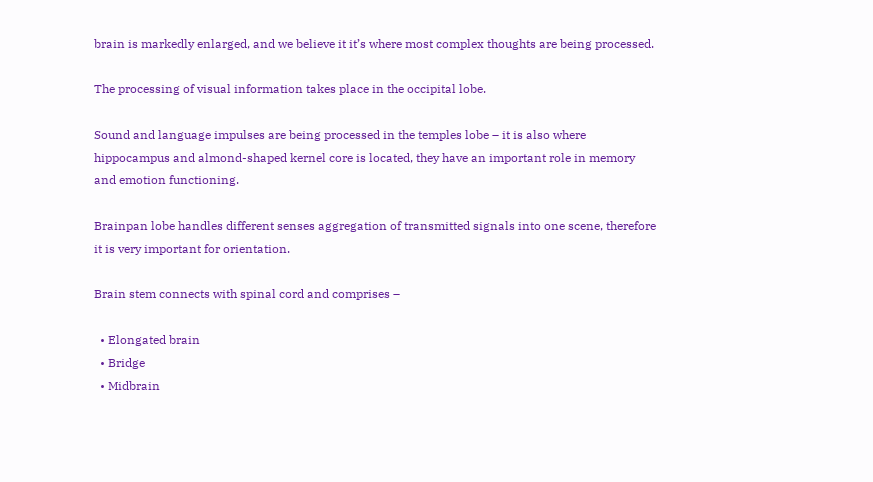brain is markedly enlarged, and we believe it it’s where most complex thoughts are being processed.

The processing of visual information takes place in the occipital lobe.

Sound and language impulses are being processed in the temples lobe – it is also where hippocampus and almond-shaped kernel core is located, they have an important role in memory and emotion functioning.

Brainpan lobe handles different senses aggregation of transmitted signals into one scene, therefore it is very important for orientation.

Brain stem connects with spinal cord and comprises –

  • Elongated brain
  • Bridge
  • Midbrain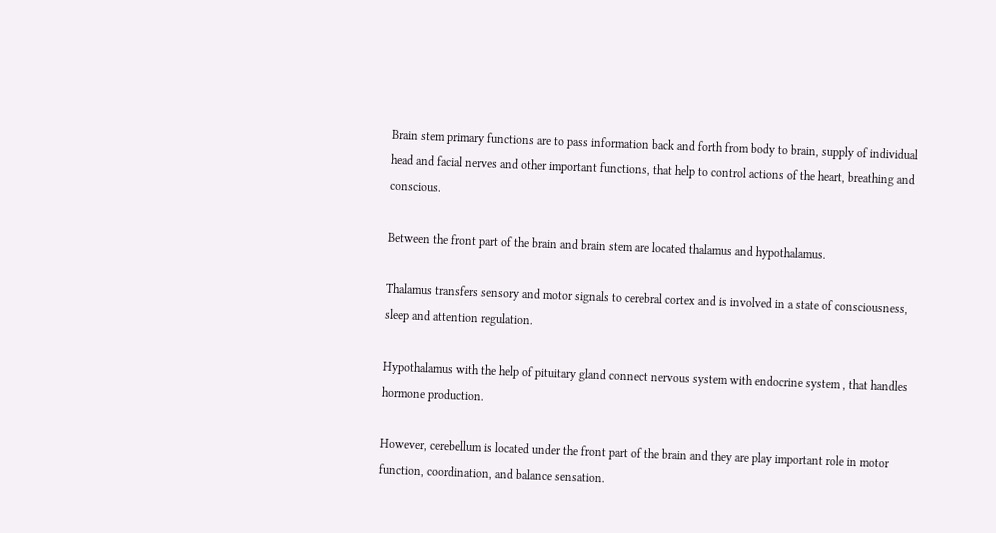Brain stem primary functions are to pass information back and forth from body to brain, supply of individual head and facial nerves and other important functions, that help to control actions of the heart, breathing and conscious.

Between the front part of the brain and brain stem are located thalamus and hypothalamus.

Thalamus transfers sensory and motor signals to cerebral cortex and is involved in a state of consciousness, sleep and attention regulation.

Hypothalamus with the help of pituitary gland connect nervous system with endocrine system , that handles hormone production.

However, cerebellum is located under the front part of the brain and they are play important role in motor function, coordination, and balance sensation.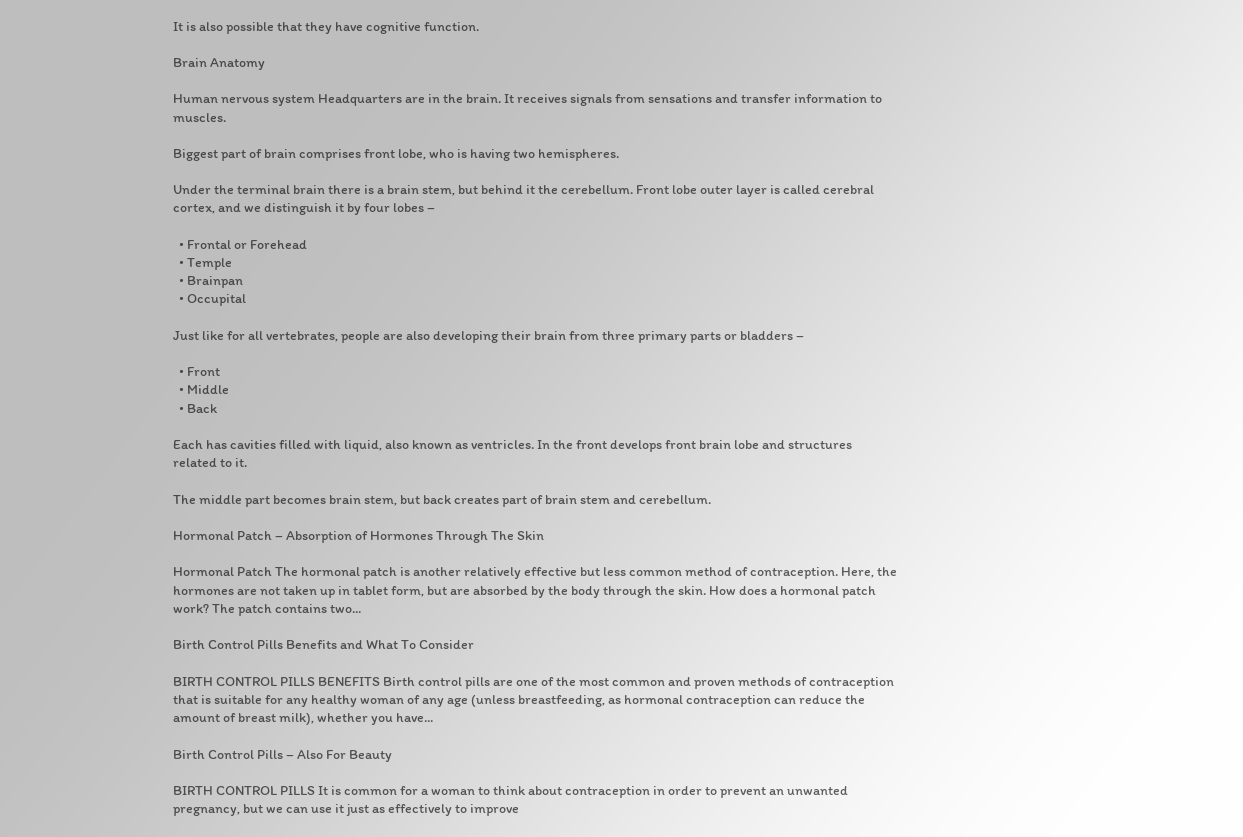It is also possible that they have cognitive function.

Brain Anatomy

Human nervous system Headquarters are in the brain. It receives signals from sensations and transfer information to muscles.

Biggest part of brain comprises front lobe, who is having two hemispheres.

Under the terminal brain there is a brain stem, but behind it the cerebellum. Front lobe outer layer is called cerebral cortex, and we distinguish it by four lobes –

  • Frontal or Forehead
  • Temple
  • Brainpan
  • Occupital

Just like for all vertebrates, people are also developing their brain from three primary parts or bladders –

  • Front
  • Middle
  • Back

Each has cavities filled with liquid, also known as ventricles. In the front develops front brain lobe and structures related to it.

The middle part becomes brain stem, but back creates part of brain stem and cerebellum.

Hormonal Patch – Absorption of Hormones Through The Skin

Hormonal Patch The hormonal patch is another relatively effective but less common method of contraception. Here, the hormones are not taken up in tablet form, but are absorbed by the body through the skin. How does a hormonal patch work? The patch contains two...

Birth Control Pills Benefits and What To Consider

BIRTH CONTROL PILLS BENEFITS Birth control pills are one of the most common and proven methods of contraception that is suitable for any healthy woman of any age (unless breastfeeding, as hormonal contraception can reduce the amount of breast milk), whether you have...

Birth Control Pills – Also For Beauty

BIRTH CONTROL PILLS It is common for a woman to think about contraception in order to prevent an unwanted pregnancy, but we can use it just as effectively to improve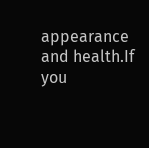appearance and health.If you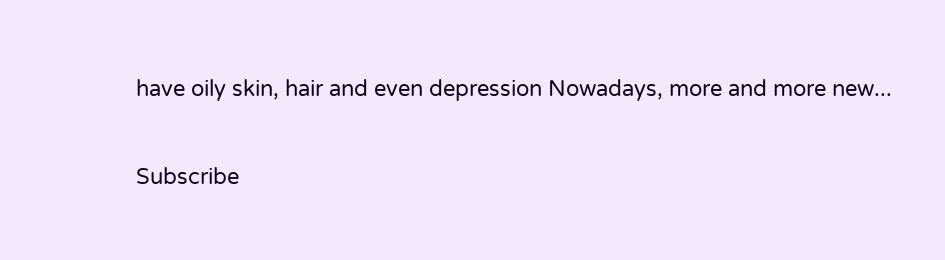have oily skin, hair and even depression Nowadays, more and more new...

Subscribe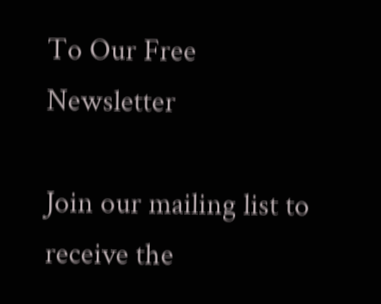To Our Free Newsletter

Join our mailing list to receive the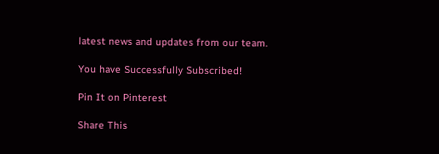latest news and updates from our team.

You have Successfully Subscribed!

Pin It on Pinterest

Share This